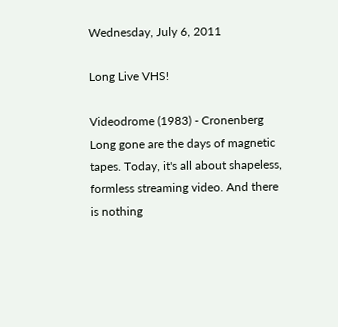Wednesday, July 6, 2011

Long Live VHS!

Videodrome (1983) - Cronenberg
Long gone are the days of magnetic tapes. Today, it's all about shapeless, formless streaming video. And there is nothing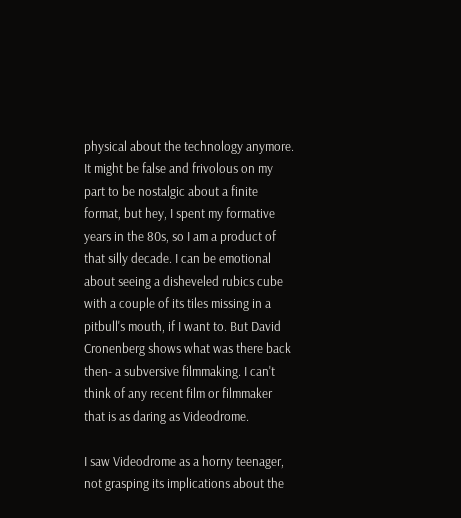physical about the technology anymore. It might be false and frivolous on my part to be nostalgic about a finite format, but hey, I spent my formative years in the 80s, so I am a product of that silly decade. I can be emotional about seeing a disheveled rubics cube with a couple of its tiles missing in a pitbull's mouth, if I want to. But David Cronenberg shows what was there back then- a subversive filmmaking. I can't think of any recent film or filmmaker that is as daring as Videodrome.

I saw Videodrome as a horny teenager, not grasping its implications about the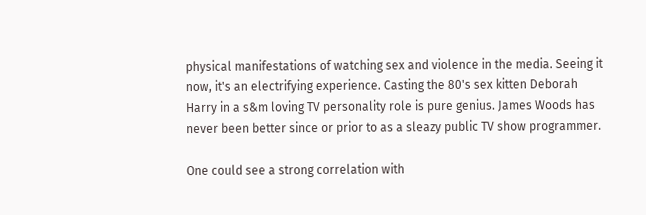physical manifestations of watching sex and violence in the media. Seeing it now, it's an electrifying experience. Casting the 80's sex kitten Deborah Harry in a s&m loving TV personality role is pure genius. James Woods has never been better since or prior to as a sleazy public TV show programmer.

One could see a strong correlation with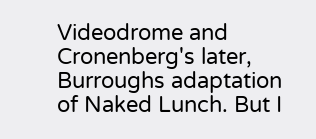Videodrome and Cronenberg's later, Burroughs adaptation of Naked Lunch. But I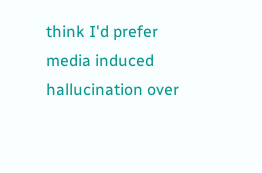think I'd prefer media induced hallucination over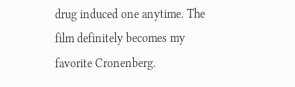drug induced one anytime. The film definitely becomes my favorite Cronenberg.